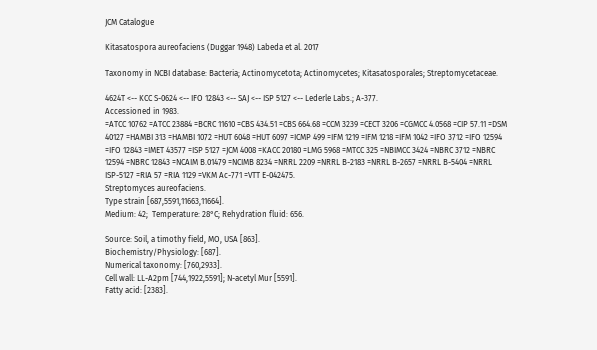JCM Catalogue

Kitasatospora aureofaciens (Duggar 1948) Labeda et al. 2017

Taxonomy in NCBI database: Bacteria; Actinomycetota; Actinomycetes; Kitasatosporales; Streptomycetaceae.

4624T <-- KCC S-0624 <-- IFO 12843 <-- SAJ <-- ISP 5127 <-- Lederle Labs.; A-377.
Accessioned in 1983.
=ATCC 10762 =ATCC 23884 =BCRC 11610 =CBS 434.51 =CBS 664.68 =CCM 3239 =CECT 3206 =CGMCC 4.0568 =CIP 57.11 =DSM 40127 =HAMBI 313 =HAMBI 1072 =HUT 6048 =HUT 6097 =ICMP 499 =IFM 1219 =IFM 1218 =IFM 1042 =IFO 3712 =IFO 12594 =IFO 12843 =IMET 43577 =ISP 5127 =JCM 4008 =KACC 20180 =LMG 5968 =MTCC 325 =NBIMCC 3424 =NBRC 3712 =NBRC 12594 =NBRC 12843 =NCAIM B.01479 =NCIMB 8234 =NRRL 2209 =NRRL B-2183 =NRRL B-2657 =NRRL B-5404 =NRRL ISP-5127 =RIA 57 =RIA 1129 =VKM Ac-771 =VTT E-042475.
Streptomyces aureofaciens.
Type strain [687,5591,11663,11664].
Medium: 42;  Temperature: 28°C; Rehydration fluid: 656.

Source: Soil, a timothy field, MO, USA [863].
Biochemistry/Physiology: [687].
Numerical taxonomy: [760,2933].
Cell wall: LL-A2pm [744,1922,5591]; N-acetyl Mur [5591].
Fatty acid: [2383].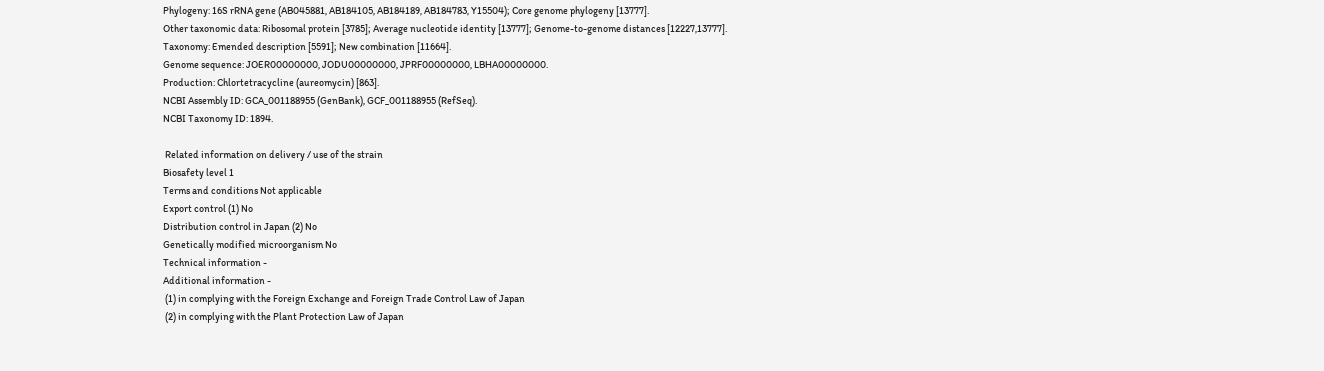Phylogeny: 16S rRNA gene (AB045881, AB184105, AB184189, AB184783, Y15504); Core genome phylogeny [13777].
Other taxonomic data: Ribosomal protein [3785]; Average nucleotide identity [13777]; Genome-to-genome distances [12227,13777].
Taxonomy: Emended description [5591]; New combination [11664].
Genome sequence: JOER00000000, JODU00000000, JPRF00000000, LBHA00000000.
Production: Chlortetracycline (aureomycin) [863].
NCBI Assembly ID: GCA_001188955 (GenBank), GCF_001188955 (RefSeq).
NCBI Taxonomy ID: 1894.

 Related information on delivery / use of the strain
Biosafety level 1
Terms and conditions Not applicable
Export control (1) No
Distribution control in Japan (2) No
Genetically modified microorganism No
Technical information -
Additional information -
 (1) in complying with the Foreign Exchange and Foreign Trade Control Law of Japan
 (2) in complying with the Plant Protection Law of Japan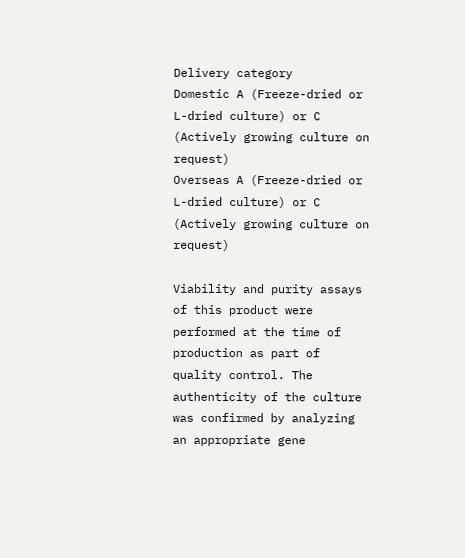Delivery category
Domestic A (Freeze-dried or L-dried culture) or C (Actively growing culture on request)
Overseas A (Freeze-dried or L-dried culture) or C (Actively growing culture on request)

Viability and purity assays of this product were performed at the time of production as part of quality control. The authenticity of the culture was confirmed by analyzing an appropriate gene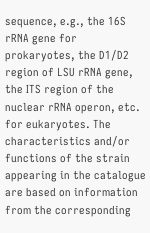sequence, e.g., the 16S rRNA gene for prokaryotes, the D1/D2 region of LSU rRNA gene, the ITS region of the nuclear rRNA operon, etc. for eukaryotes. The characteristics and/or functions of the strain appearing in the catalogue are based on information from the corresponding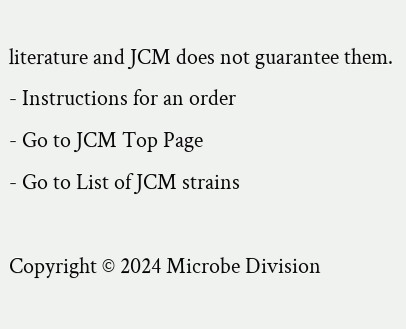literature and JCM does not guarantee them.
- Instructions for an order
- Go to JCM Top Page
- Go to List of JCM strains

Copyright © 2024 Microbe Division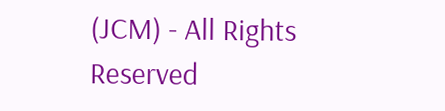(JCM) - All Rights Reserved